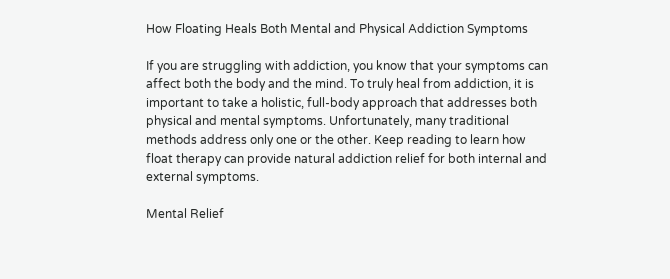How Floating Heals Both Mental and Physical Addiction Symptoms

If you are struggling with addiction, you know that your symptoms can affect both the body and the mind. To truly heal from addiction, it is important to take a holistic, full-body approach that addresses both physical and mental symptoms. Unfortunately, many traditional methods address only one or the other. Keep reading to learn how float therapy can provide natural addiction relief for both internal and external symptoms.

Mental Relief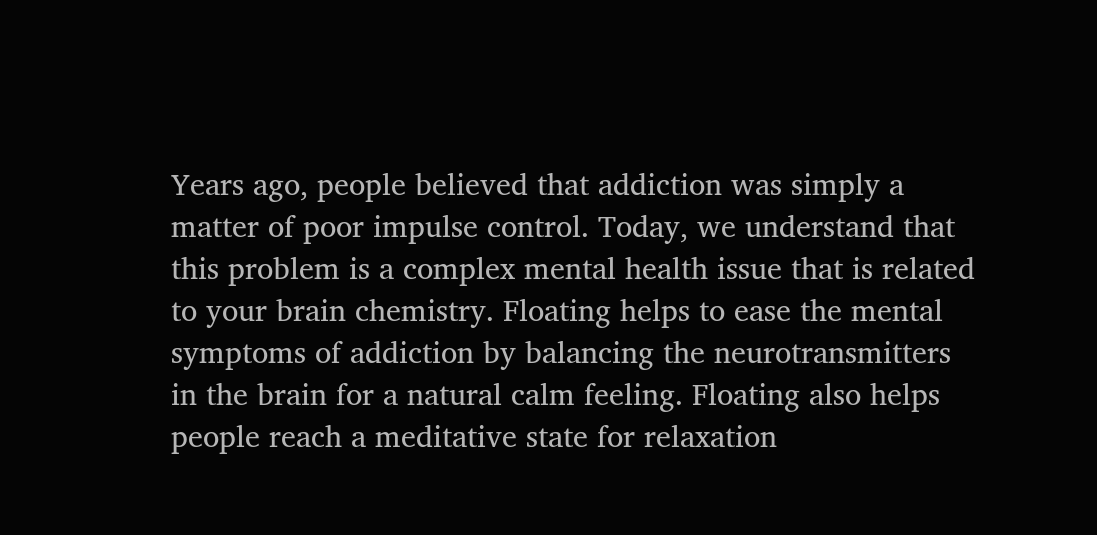Years ago, people believed that addiction was simply a matter of poor impulse control. Today, we understand that this problem is a complex mental health issue that is related to your brain chemistry. Floating helps to ease the mental symptoms of addiction by balancing the neurotransmitters in the brain for a natural calm feeling. Floating also helps people reach a meditative state for relaxation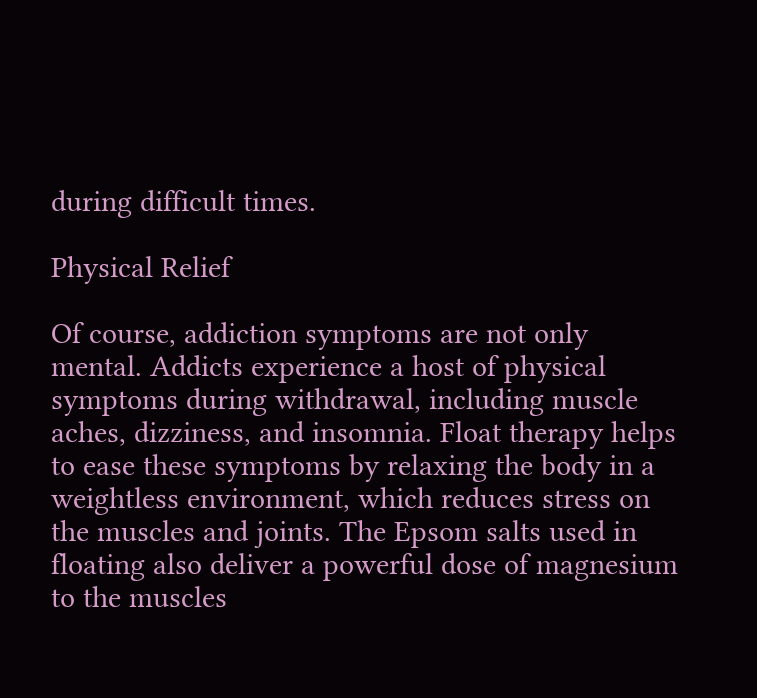during difficult times.

Physical Relief

Of course, addiction symptoms are not only mental. Addicts experience a host of physical symptoms during withdrawal, including muscle aches, dizziness, and insomnia. Float therapy helps to ease these symptoms by relaxing the body in a weightless environment, which reduces stress on the muscles and joints. The Epsom salts used in floating also deliver a powerful dose of magnesium to the muscles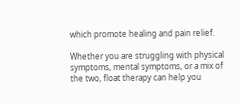which promote healing and pain relief.

Whether you are struggling with physical symptoms, mental symptoms, or a mix of the two, float therapy can help you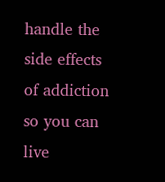handle the side effects of addiction so you can live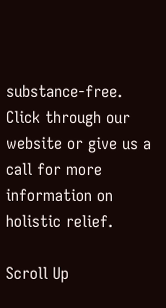substance-free. Click through our website or give us a call for more information on holistic relief.

Scroll Up